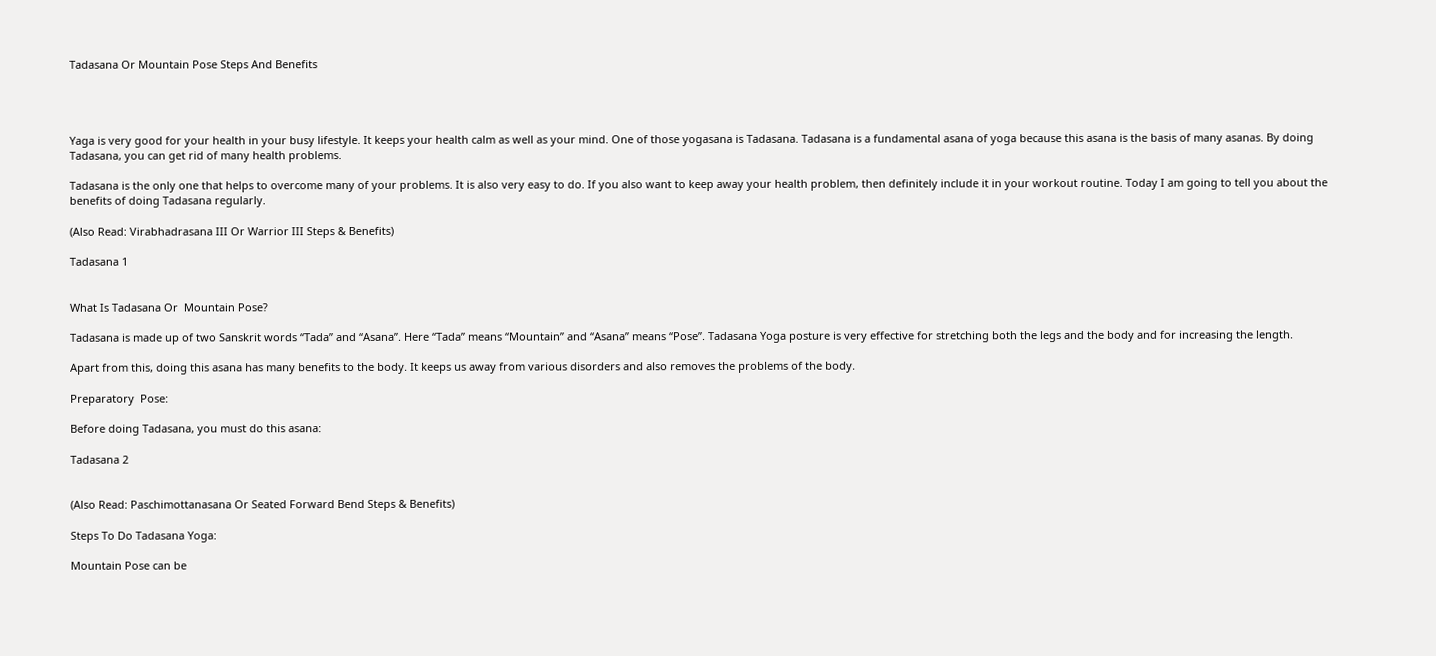Tadasana Or Mountain Pose Steps And Benefits




Yaga is very good for your health in your busy lifestyle. It keeps your health calm as well as your mind. One of those yogasana is Tadasana. Tadasana is a fundamental asana of yoga because this asana is the basis of many asanas. By doing Tadasana, you can get rid of many health problems.

Tadasana is the only one that helps to overcome many of your problems. It is also very easy to do. If you also want to keep away your health problem, then definitely include it in your workout routine. Today I am going to tell you about the benefits of doing Tadasana regularly.

(Also Read: Virabhadrasana III Or Warrior III Steps & Benefits)

Tadasana 1


What Is Tadasana Or  Mountain Pose?

Tadasana is made up of two Sanskrit words “Tada” and “Asana”. Here “Tada” means “Mountain” and “Asana” means “Pose”. Tadasana Yoga posture is very effective for stretching both the legs and the body and for increasing the length.

Apart from this, doing this asana has many benefits to the body. It keeps us away from various disorders and also removes the problems of the body.

Preparatory  Pose:

Before doing Tadasana, you must do this asana:

Tadasana 2


(Also Read: Paschimottanasana Or Seated Forward Bend Steps & Benefits)

Steps To Do Tadasana Yoga:

Mountain Pose can be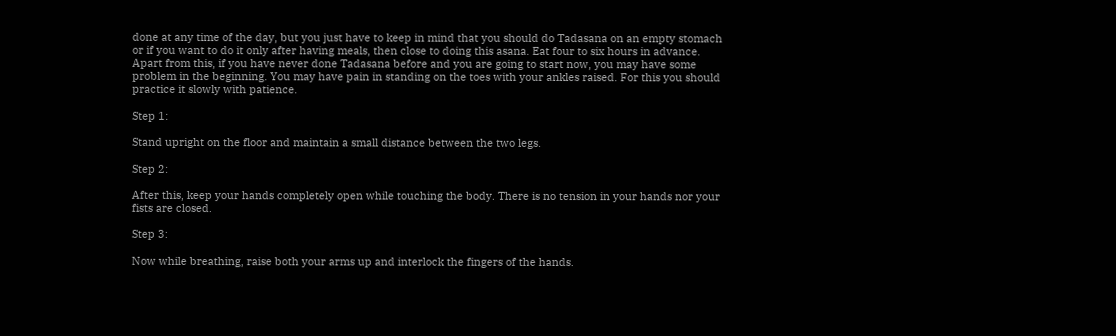done at any time of the day, but you just have to keep in mind that you should do Tadasana on an empty stomach or if you want to do it only after having meals, then close to doing this asana. Eat four to six hours in advance. Apart from this, if you have never done Tadasana before and you are going to start now, you may have some problem in the beginning. You may have pain in standing on the toes with your ankles raised. For this you should practice it slowly with patience.

Step 1:

Stand upright on the floor and maintain a small distance between the two legs.

Step 2:

After this, keep your hands completely open while touching the body. There is no tension in your hands nor your fists are closed.

Step 3:

Now while breathing, raise both your arms up and interlock the fingers of the hands.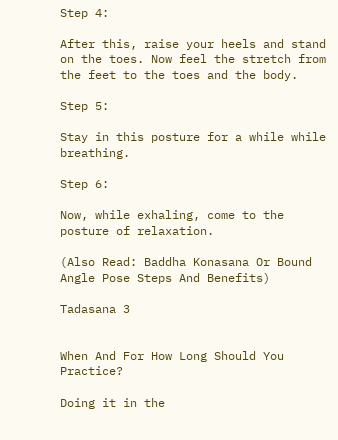Step 4:

After this, raise your heels and stand on the toes. Now feel the stretch from the feet to the toes and the body.

Step 5:

Stay in this posture for a while while breathing.

Step 6:

Now, while exhaling, come to the posture of relaxation.

(Also Read: Baddha Konasana Or Bound Angle Pose Steps And Benefits)

Tadasana 3


When And For How Long Should You Practice?

Doing it in the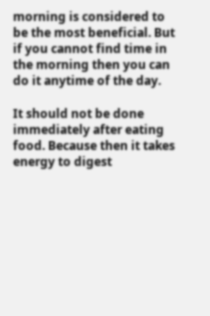morning is considered to be the most beneficial. But if you cannot find time in the morning then you can do it anytime of the day.

It should not be done immediately after eating food. Because then it takes energy to digest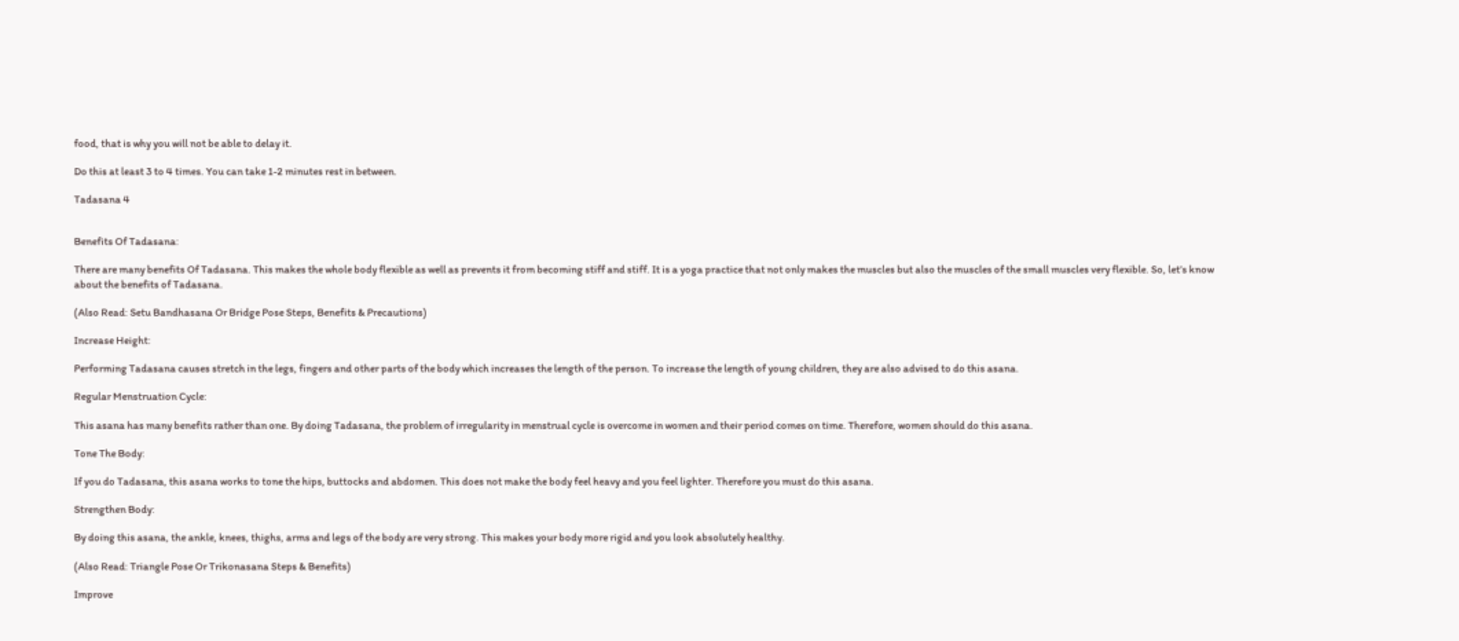food, that is why you will not be able to delay it.

Do this at least 3 to 4 times. You can take 1-2 minutes rest in between.

Tadasana 4


Benefits Of Tadasana:

There are many benefits Of Tadasana. This makes the whole body flexible as well as prevents it from becoming stiff and stiff. It is a yoga practice that not only makes the muscles but also the muscles of the small muscles very flexible. So, let’s know about the benefits of Tadasana.

(Also Read: Setu Bandhasana Or Bridge Pose Steps, Benefits & Precautions)

Increase Height:

Performing Tadasana causes stretch in the legs, fingers and other parts of the body which increases the length of the person. To increase the length of young children, they are also advised to do this asana.

Regular Menstruation Cycle:

This asana has many benefits rather than one. By doing Tadasana, the problem of irregularity in menstrual cycle is overcome in women and their period comes on time. Therefore, women should do this asana.

Tone The Body:

If you do Tadasana, this asana works to tone the hips, buttocks and abdomen. This does not make the body feel heavy and you feel lighter. Therefore you must do this asana.

Strengthen Body:

By doing this asana, the ankle, knees, thighs, arms and legs of the body are very strong. This makes your body more rigid and you look absolutely healthy.

(Also Read: Triangle Pose Or Trikonasana Steps & Benefits)

Improve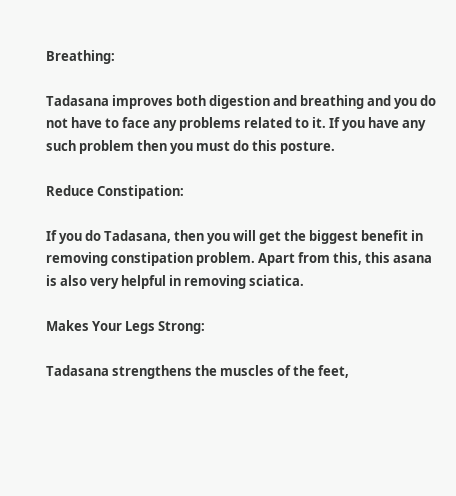Breathing:

Tadasana improves both digestion and breathing and you do not have to face any problems related to it. If you have any such problem then you must do this posture.

Reduce Constipation:

If you do Tadasana, then you will get the biggest benefit in removing constipation problem. Apart from this, this asana is also very helpful in removing sciatica.

Makes Your Legs Strong:

Tadasana strengthens the muscles of the feet,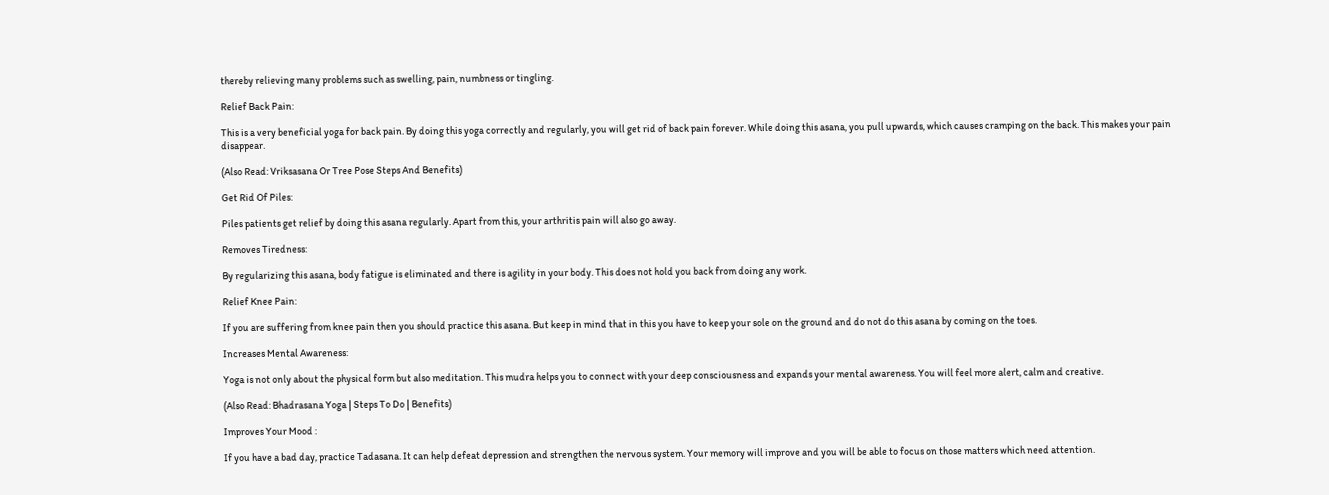thereby relieving many problems such as swelling, pain, numbness or tingling.

Relief Back Pain:

This is a very beneficial yoga for back pain. By doing this yoga correctly and regularly, you will get rid of back pain forever. While doing this asana, you pull upwards, which causes cramping on the back. This makes your pain disappear.

(Also Read: Vriksasana Or Tree Pose Steps And Benefits)

Get Rid Of Piles:

Piles patients get relief by doing this asana regularly. Apart from this, your arthritis pain will also go away.

Removes Tiredness:

By regularizing this asana, body fatigue is eliminated and there is agility in your body. This does not hold you back from doing any work.

Relief Knee Pain:

If you are suffering from knee pain then you should practice this asana. But keep in mind that in this you have to keep your sole on the ground and do not do this asana by coming on the toes.

Increases Mental Awareness:

Yoga is not only about the physical form but also meditation. This mudra helps you to connect with your deep consciousness and expands your mental awareness. You will feel more alert, calm and creative.

(Also Read: Bhadrasana Yoga | Steps To Do | Benefits)

Improves Your Mood :

If you have a bad day, practice Tadasana. It can help defeat depression and strengthen the nervous system. Your memory will improve and you will be able to focus on those matters which need attention.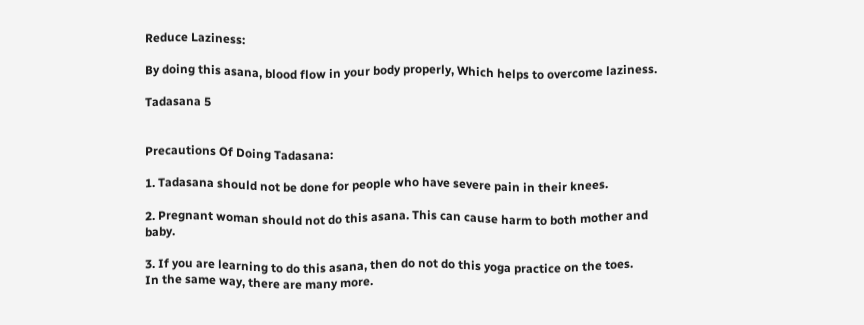Reduce Laziness:

By doing this asana, blood flow in your body properly, Which helps to overcome laziness.

Tadasana 5


Precautions Of Doing Tadasana:

1. Tadasana should not be done for people who have severe pain in their knees.

2. Pregnant woman should not do this asana. This can cause harm to both mother and baby.

3. If you are learning to do this asana, then do not do this yoga practice on the toes.
In the same way, there are many more.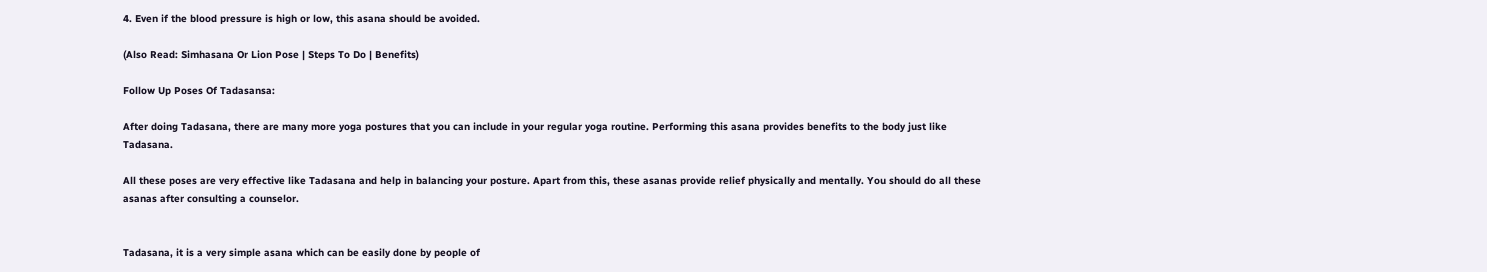4. Even if the blood pressure is high or low, this asana should be avoided.

(Also Read: Simhasana Or Lion Pose | Steps To Do | Benefits)

Follow Up Poses Of Tadasansa:

After doing Tadasana, there are many more yoga postures that you can include in your regular yoga routine. Performing this asana provides benefits to the body just like Tadasana.

All these poses are very effective like Tadasana and help in balancing your posture. Apart from this, these asanas provide relief physically and mentally. You should do all these asanas after consulting a counselor.


Tadasana, it is a very simple asana which can be easily done by people of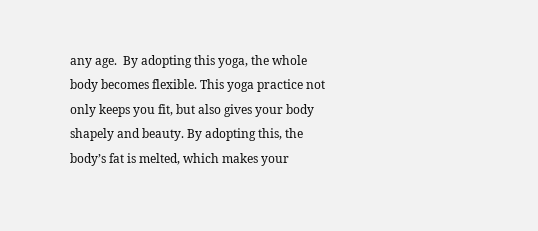any age.  By adopting this yoga, the whole body becomes flexible. This yoga practice not only keeps you fit, but also gives your body shapely and beauty. By adopting this, the body’s fat is melted, which makes your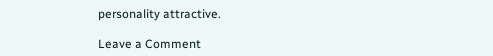personality attractive.

Leave a Comment